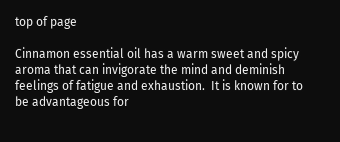top of page

Cinnamon essential oil has a warm sweet and spicy aroma that can invigorate the mind and deminish feelings of fatigue and exhaustion.  It is known for to be advantageous for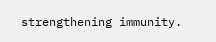strengthening immunity.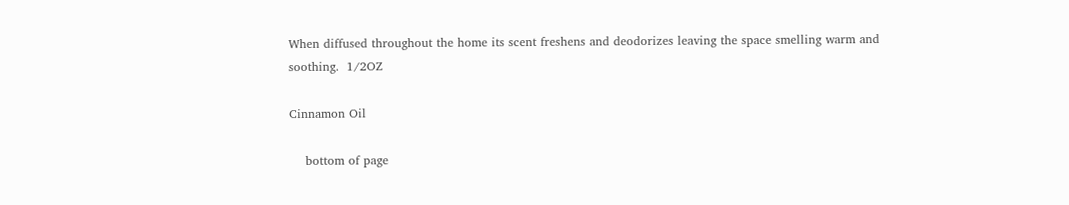When diffused throughout the home its scent freshens and deodorizes leaving the space smelling warm and soothing.  1/2OZ

Cinnamon Oil

    bottom of page